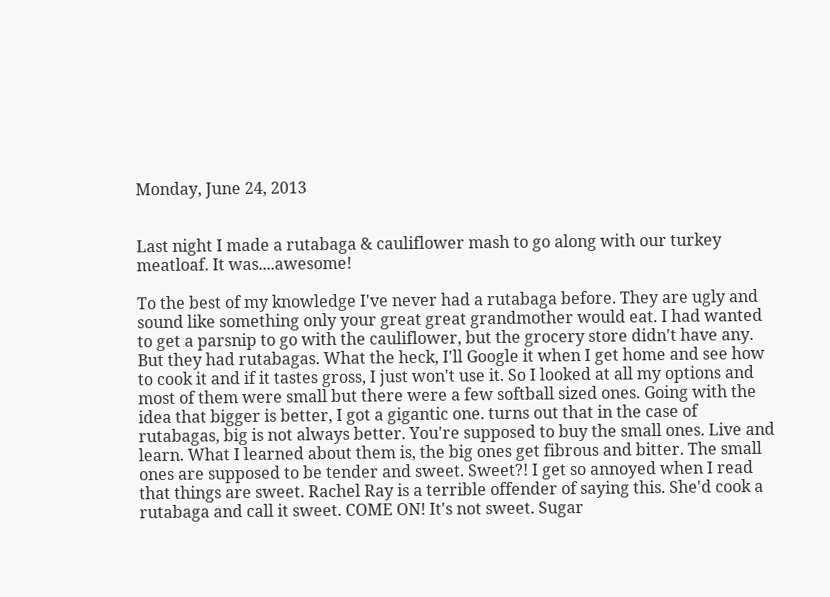Monday, June 24, 2013


Last night I made a rutabaga & cauliflower mash to go along with our turkey meatloaf. It was....awesome!

To the best of my knowledge I've never had a rutabaga before. They are ugly and sound like something only your great great grandmother would eat. I had wanted to get a parsnip to go with the cauliflower, but the grocery store didn't have any. But they had rutabagas. What the heck, I'll Google it when I get home and see how to cook it and if it tastes gross, I just won't use it. So I looked at all my options and most of them were small but there were a few softball sized ones. Going with the idea that bigger is better, I got a gigantic one. turns out that in the case of rutabagas, big is not always better. You're supposed to buy the small ones. Live and learn. What I learned about them is, the big ones get fibrous and bitter. The small ones are supposed to be tender and sweet. Sweet?! I get so annoyed when I read that things are sweet. Rachel Ray is a terrible offender of saying this. She'd cook a rutabaga and call it sweet. COME ON! It's not sweet. Sugar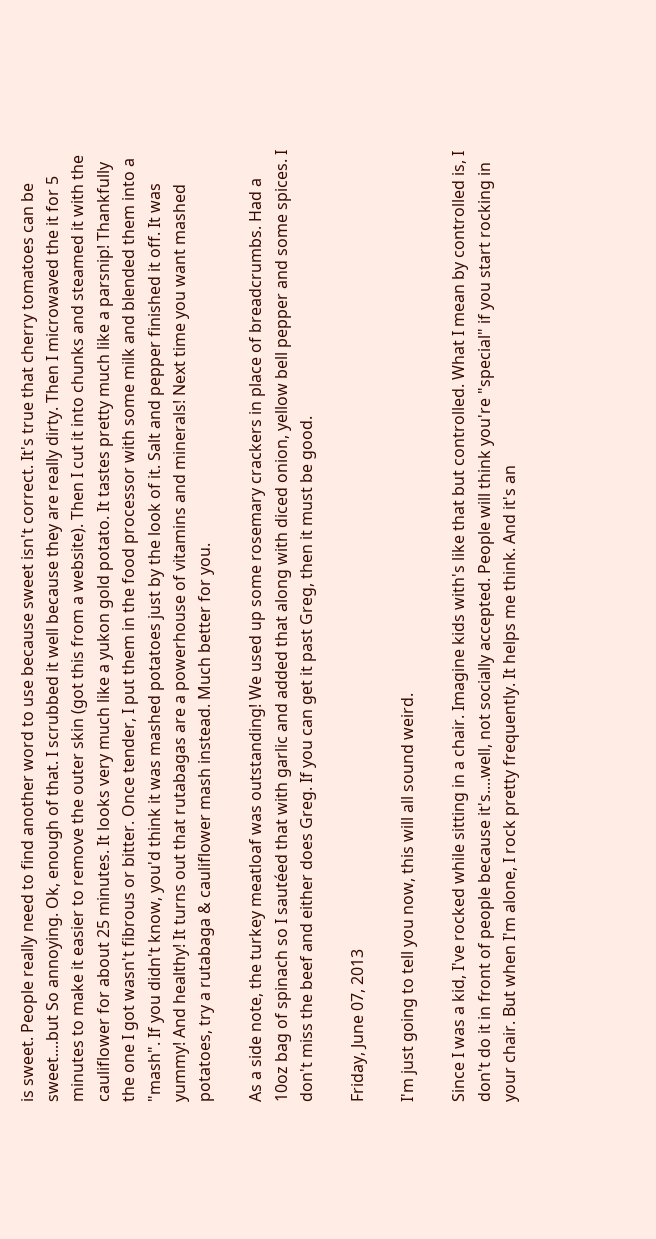is sweet. People really need to find another word to use because sweet isn't correct. It's true that cherry tomatoes can be sweet....but So annoying. Ok, enough of that. I scrubbed it well because they are really dirty. Then I microwaved the it for 5 minutes to make it easier to remove the outer skin (got this from a website). Then I cut it into chunks and steamed it with the cauliflower for about 25 minutes. It looks very much like a yukon gold potato. It tastes pretty much like a parsnip! Thankfully the one I got wasn't fibrous or bitter. Once tender, I put them in the food processor with some milk and blended them into a "mash". If you didn't know, you'd think it was mashed potatoes just by the look of it. Salt and pepper finished it off. It was yummy! And healthy! It turns out that rutabagas are a powerhouse of vitamins and minerals! Next time you want mashed potatoes, try a rutabaga & cauliflower mash instead. Much better for you.

As a side note, the turkey meatloaf was outstanding! We used up some rosemary crackers in place of breadcrumbs. Had a 10oz bag of spinach so I sautéed that with garlic and added that along with diced onion, yellow bell pepper and some spices. I don't miss the beef and either does Greg. If you can get it past Greg, then it must be good.

Friday, June 07, 2013

I'm just going to tell you now, this will all sound weird.

Since I was a kid, I've rocked while sitting in a chair. Imagine kids with's like that but controlled. What I mean by controlled is, I don't do it in front of people because it's....well, not socially accepted. People will think you're "special" if you start rocking in your chair. But when I'm alone, I rock pretty frequently. It helps me think. And it's an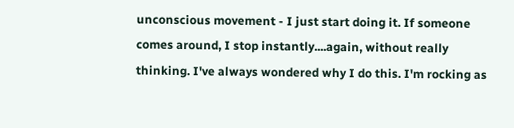unconscious movement - I just start doing it. If someone comes around, I stop instantly....again, without really thinking. I've always wondered why I do this. I'm rocking as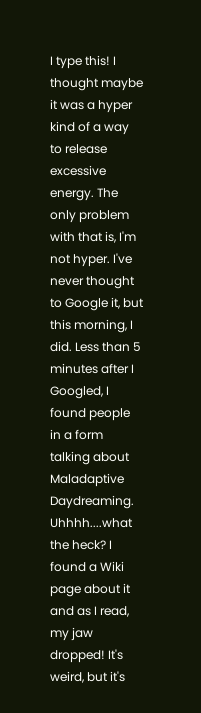I type this! I thought maybe it was a hyper kind of a way to release excessive energy. The only problem with that is, I'm not hyper. I've never thought to Google it, but this morning, I did. Less than 5 minutes after I Googled, I found people in a form talking about Maladaptive Daydreaming. Uhhhh....what the heck? I found a Wiki page about it and as I read, my jaw dropped! It's weird, but it's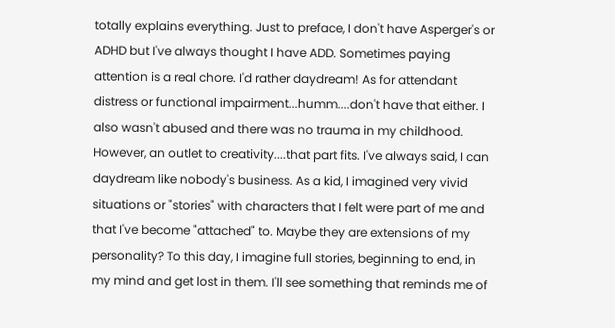totally explains everything. Just to preface, I don't have Asperger's or ADHD but I've always thought I have ADD. Sometimes paying attention is a real chore. I'd rather daydream! As for attendant distress or functional impairment...humm....don't have that either. I also wasn't abused and there was no trauma in my childhood. However, an outlet to creativity....that part fits. I've always said, I can daydream like nobody's business. As a kid, I imagined very vivid situations or "stories" with characters that I felt were part of me and that I've become "attached" to. Maybe they are extensions of my personality? To this day, I imagine full stories, beginning to end, in my mind and get lost in them. I'll see something that reminds me of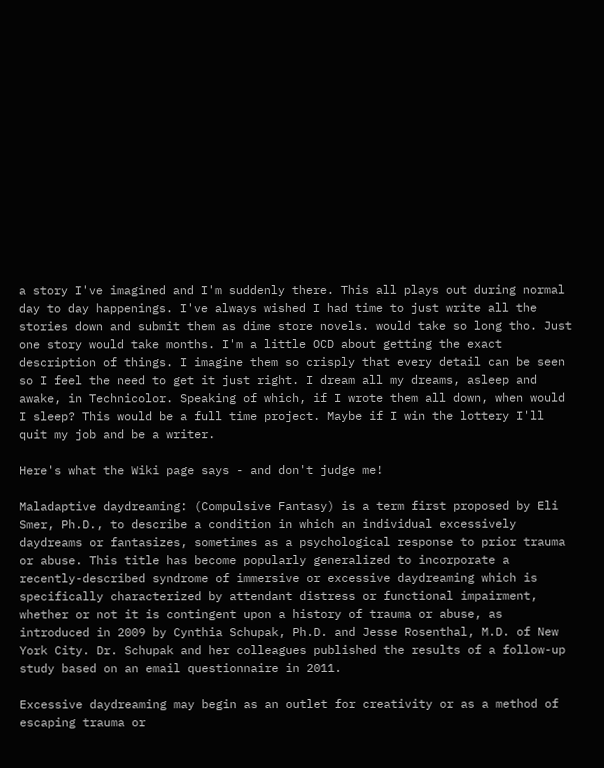a story I've imagined and I'm suddenly there. This all plays out during normal day to day happenings. I've always wished I had time to just write all the stories down and submit them as dime store novels. would take so long tho. Just one story would take months. I'm a little OCD about getting the exact description of things. I imagine them so crisply that every detail can be seen so I feel the need to get it just right. I dream all my dreams, asleep and awake, in Technicolor. Speaking of which, if I wrote them all down, when would I sleep? This would be a full time project. Maybe if I win the lottery I'll quit my job and be a writer.

Here's what the Wiki page says - and don't judge me!

Maladaptive daydreaming: (Compulsive Fantasy) is a term first proposed by Eli Smer, Ph.D., to describe a condition in which an individual excessively daydreams or fantasizes, sometimes as a psychological response to prior trauma or abuse. This title has become popularly generalized to incorporate a recently-described syndrome of immersive or excessive daydreaming which is specifically characterized by attendant distress or functional impairment, whether or not it is contingent upon a history of trauma or abuse, as introduced in 2009 by Cynthia Schupak, Ph.D. and Jesse Rosenthal, M.D. of New York City. Dr. Schupak and her colleagues published the results of a follow-up study based on an email questionnaire in 2011.

Excessive daydreaming may begin as an outlet for creativity or as a method of escaping trauma or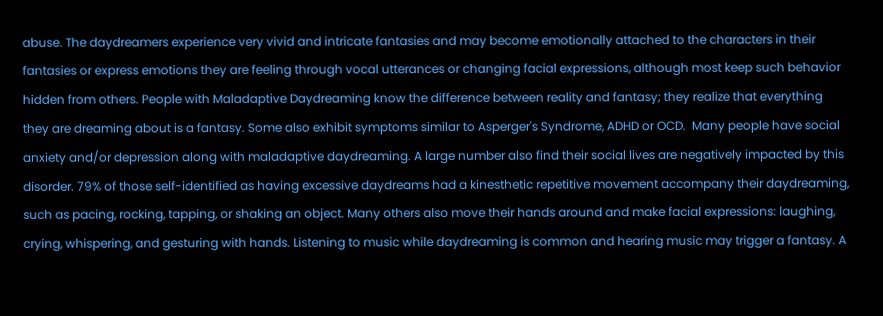abuse. The daydreamers experience very vivid and intricate fantasies and may become emotionally attached to the characters in their fantasies or express emotions they are feeling through vocal utterances or changing facial expressions, although most keep such behavior hidden from others. People with Maladaptive Daydreaming know the difference between reality and fantasy; they realize that everything they are dreaming about is a fantasy. Some also exhibit symptoms similar to Asperger's Syndrome, ADHD or OCD.  Many people have social anxiety and/or depression along with maladaptive daydreaming. A large number also find their social lives are negatively impacted by this disorder. 79% of those self-identified as having excessive daydreams had a kinesthetic repetitive movement accompany their daydreaming, such as pacing, rocking, tapping, or shaking an object. Many others also move their hands around and make facial expressions: laughing, crying, whispering, and gesturing with hands. Listening to music while daydreaming is common and hearing music may trigger a fantasy. A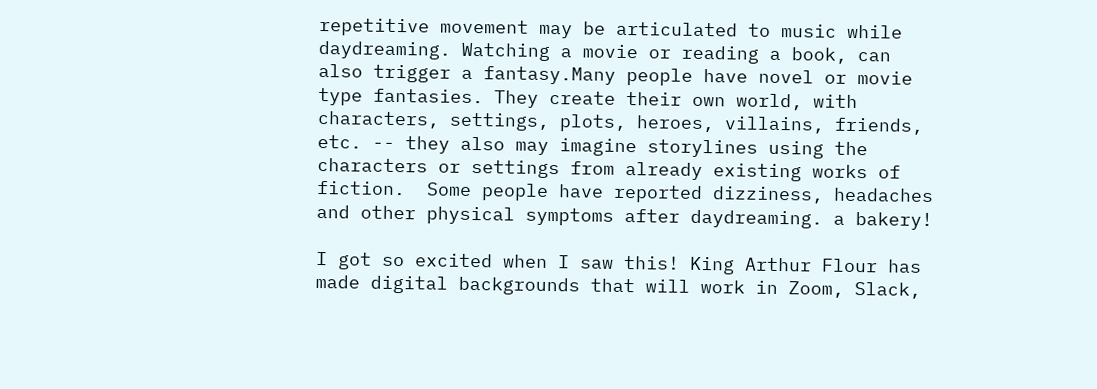repetitive movement may be articulated to music while daydreaming. Watching a movie or reading a book, can also trigger a fantasy.Many people have novel or movie type fantasies. They create their own world, with characters, settings, plots, heroes, villains, friends, etc. -- they also may imagine storylines using the characters or settings from already existing works of fiction.  Some people have reported dizziness, headaches and other physical symptoms after daydreaming. a bakery!

I got so excited when I saw this! King Arthur Flour has made digital backgrounds that will work in Zoom, Slack,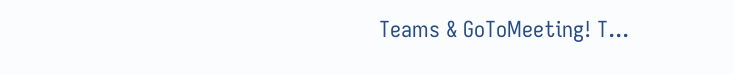Teams & GoToMeeting! T...